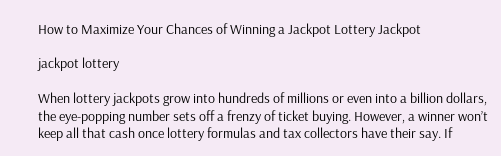How to Maximize Your Chances of Winning a Jackpot Lottery Jackpot

jackpot lottery

When lottery jackpots grow into hundreds of millions or even into a billion dollars, the eye-popping number sets off a frenzy of ticket buying. However, a winner won’t keep all that cash once lottery formulas and tax collectors have their say. If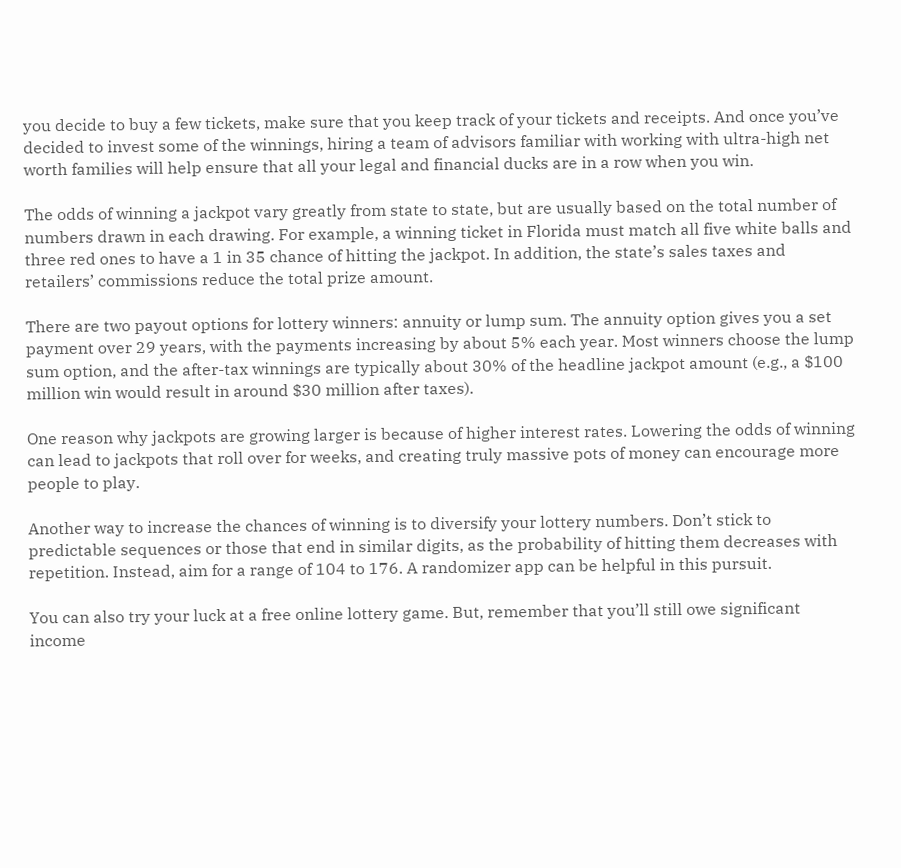you decide to buy a few tickets, make sure that you keep track of your tickets and receipts. And once you’ve decided to invest some of the winnings, hiring a team of advisors familiar with working with ultra-high net worth families will help ensure that all your legal and financial ducks are in a row when you win.

The odds of winning a jackpot vary greatly from state to state, but are usually based on the total number of numbers drawn in each drawing. For example, a winning ticket in Florida must match all five white balls and three red ones to have a 1 in 35 chance of hitting the jackpot. In addition, the state’s sales taxes and retailers’ commissions reduce the total prize amount.

There are two payout options for lottery winners: annuity or lump sum. The annuity option gives you a set payment over 29 years, with the payments increasing by about 5% each year. Most winners choose the lump sum option, and the after-tax winnings are typically about 30% of the headline jackpot amount (e.g., a $100 million win would result in around $30 million after taxes).

One reason why jackpots are growing larger is because of higher interest rates. Lowering the odds of winning can lead to jackpots that roll over for weeks, and creating truly massive pots of money can encourage more people to play.

Another way to increase the chances of winning is to diversify your lottery numbers. Don’t stick to predictable sequences or those that end in similar digits, as the probability of hitting them decreases with repetition. Instead, aim for a range of 104 to 176. A randomizer app can be helpful in this pursuit.

You can also try your luck at a free online lottery game. But, remember that you’ll still owe significant income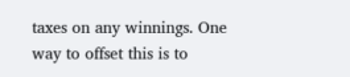taxes on any winnings. One way to offset this is to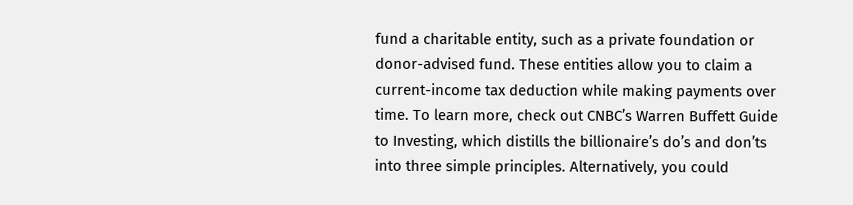fund a charitable entity, such as a private foundation or donor-advised fund. These entities allow you to claim a current-income tax deduction while making payments over time. To learn more, check out CNBC’s Warren Buffett Guide to Investing, which distills the billionaire’s do’s and don’ts into three simple principles. Alternatively, you could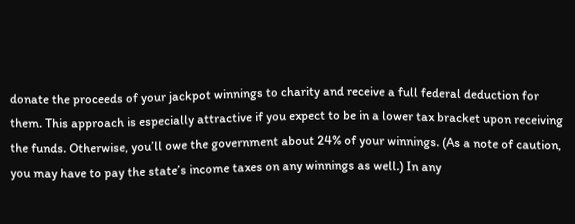donate the proceeds of your jackpot winnings to charity and receive a full federal deduction for them. This approach is especially attractive if you expect to be in a lower tax bracket upon receiving the funds. Otherwise, you’ll owe the government about 24% of your winnings. (As a note of caution, you may have to pay the state’s income taxes on any winnings as well.) In any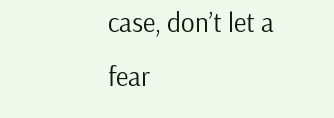case, don’t let a fear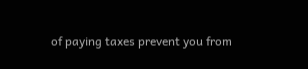of paying taxes prevent you from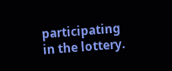participating in the lottery.